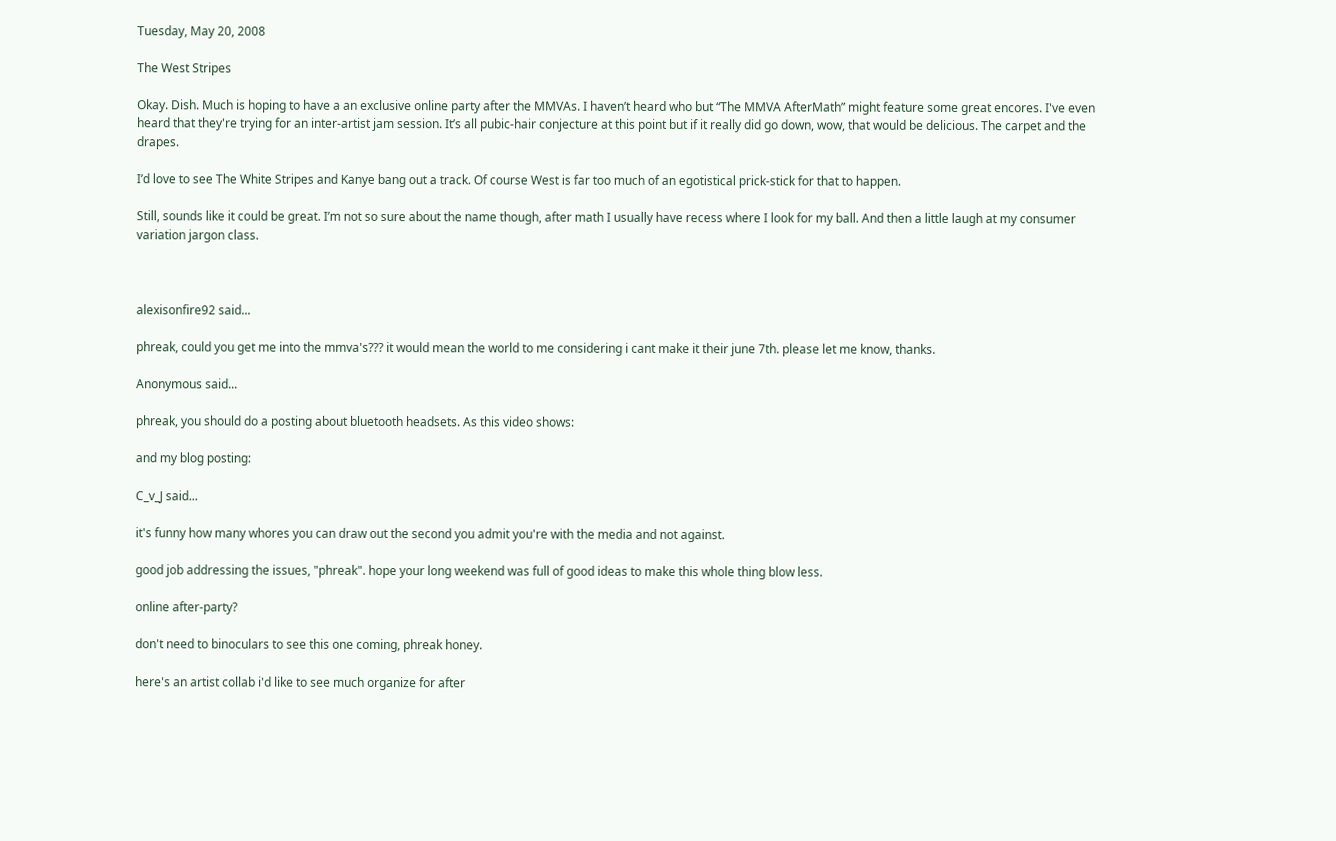Tuesday, May 20, 2008

The West Stripes

Okay. Dish. Much is hoping to have a an exclusive online party after the MMVAs. I haven’t heard who but “The MMVA AfterMath” might feature some great encores. I've even heard that they're trying for an inter-artist jam session. It’s all pubic-hair conjecture at this point but if it really did go down, wow, that would be delicious. The carpet and the drapes.

I’d love to see The White Stripes and Kanye bang out a track. Of course West is far too much of an egotistical prick-stick for that to happen.

Still, sounds like it could be great. I’m not so sure about the name though, after math I usually have recess where I look for my ball. And then a little laugh at my consumer variation jargon class.



alexisonfire92 said...

phreak, could you get me into the mmva's??? it would mean the world to me considering i cant make it their june 7th. please let me know, thanks.

Anonymous said...

phreak, you should do a posting about bluetooth headsets. As this video shows:

and my blog posting:

C_v_J said...

it's funny how many whores you can draw out the second you admit you're with the media and not against.

good job addressing the issues, "phreak". hope your long weekend was full of good ideas to make this whole thing blow less.

online after-party?

don't need to binoculars to see this one coming, phreak honey.

here's an artist collab i'd like to see much organize for after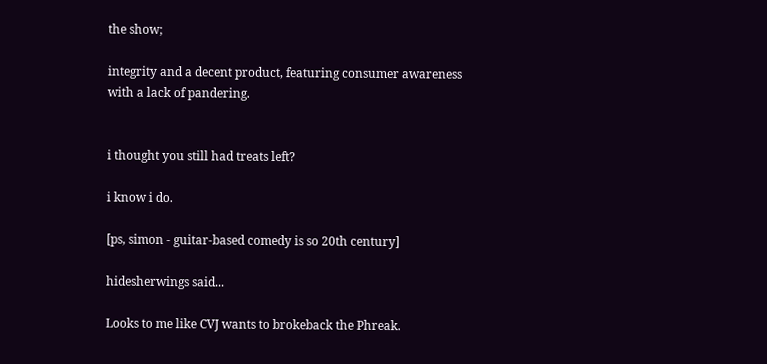the show;

integrity and a decent product, featuring consumer awareness with a lack of pandering.


i thought you still had treats left?

i know i do.

[ps, simon - guitar-based comedy is so 20th century]

hidesherwings said...

Looks to me like CVJ wants to brokeback the Phreak.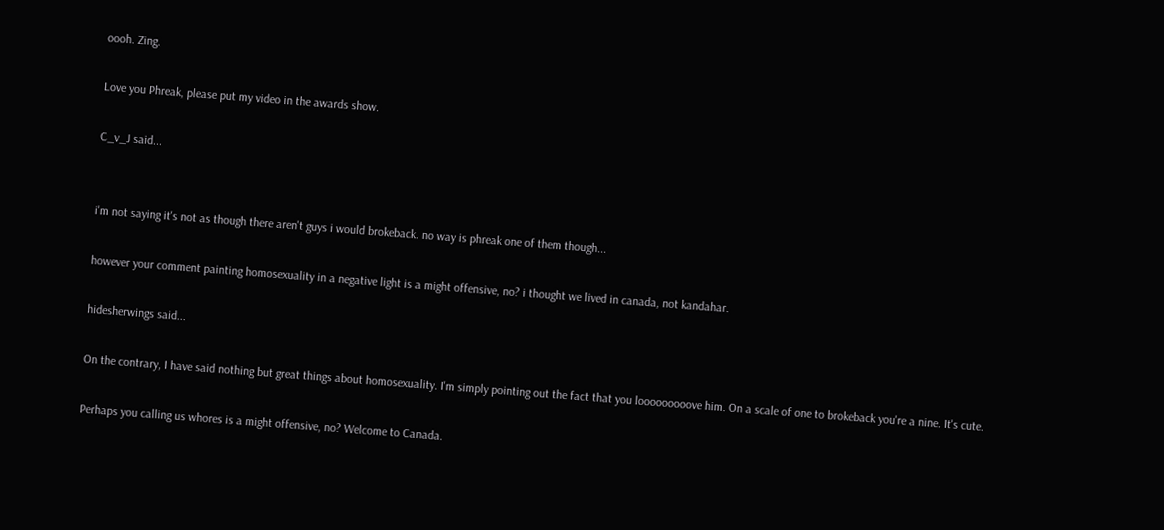oooh. Zing.

Love you Phreak, please put my video in the awards show.

C_v_J said...


i'm not saying it's not as though there aren't guys i would brokeback. no way is phreak one of them though...

however your comment painting homosexuality in a negative light is a might offensive, no? i thought we lived in canada, not kandahar.

hidesherwings said...

On the contrary, I have said nothing but great things about homosexuality. I'm simply pointing out the fact that you looooooooove him. On a scale of one to brokeback you're a nine. It's cute.

Perhaps you calling us whores is a might offensive, no? Welcome to Canada.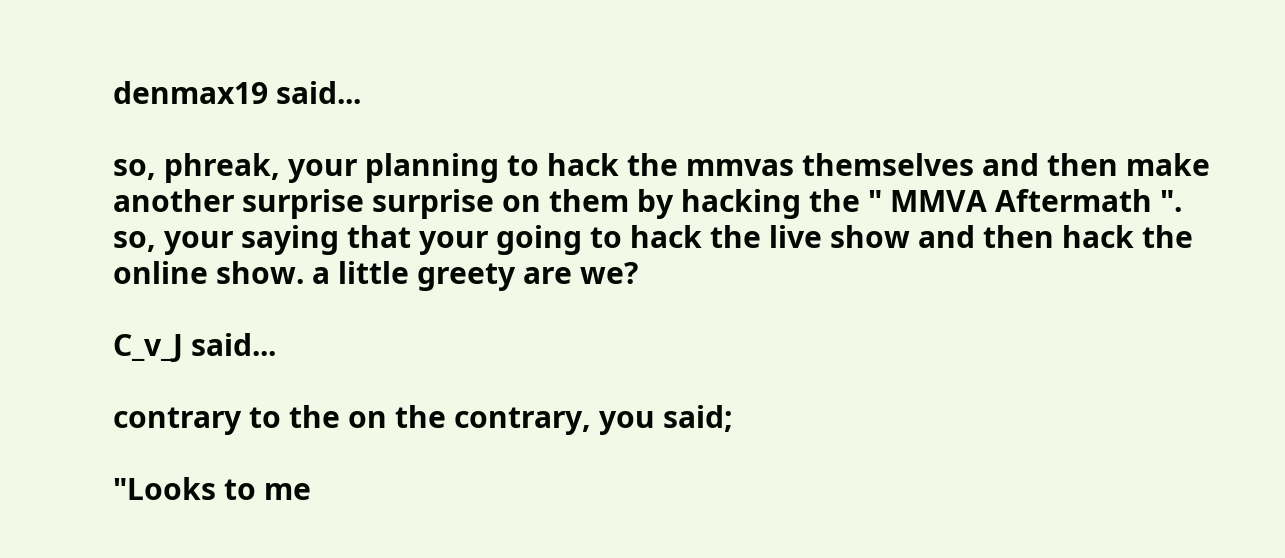denmax19 said...

so, phreak, your planning to hack the mmvas themselves and then make another surprise surprise on them by hacking the " MMVA Aftermath ".
so, your saying that your going to hack the live show and then hack the online show. a little greety are we?

C_v_J said...

contrary to the on the contrary, you said;

"Looks to me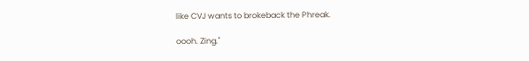like CVJ wants to brokeback the Phreak.

oooh. Zing."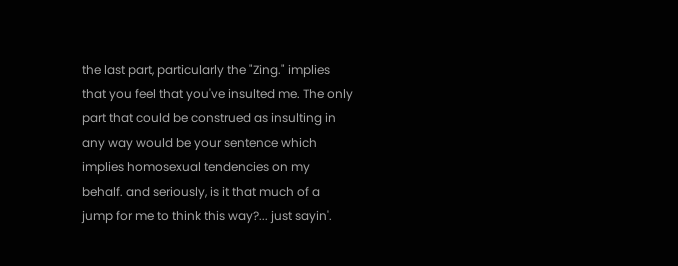the last part, particularly the "Zing." implies that you feel that you've insulted me. The only part that could be construed as insulting in any way would be your sentence which implies homosexual tendencies on my behalf. and seriously, is it that much of a jump for me to think this way?... just sayin'.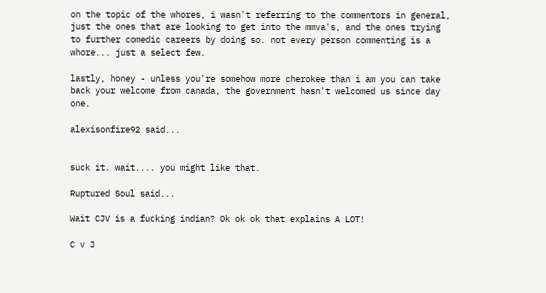on the topic of the whores, i wasn't referring to the commentors in general, just the ones that are looking to get into the mmva's, and the ones trying to further comedic careers by doing so. not every person commenting is a whore... just a select few.

lastly, honey - unless you're somehow more cherokee than i am you can take back your welcome from canada, the government hasn't welcomed us since day one.

alexisonfire92 said...


suck it. wait.... you might like that.

Ruptured Soul said...

Wait CJV is a fucking indian? Ok ok ok that explains A LOT!

C v J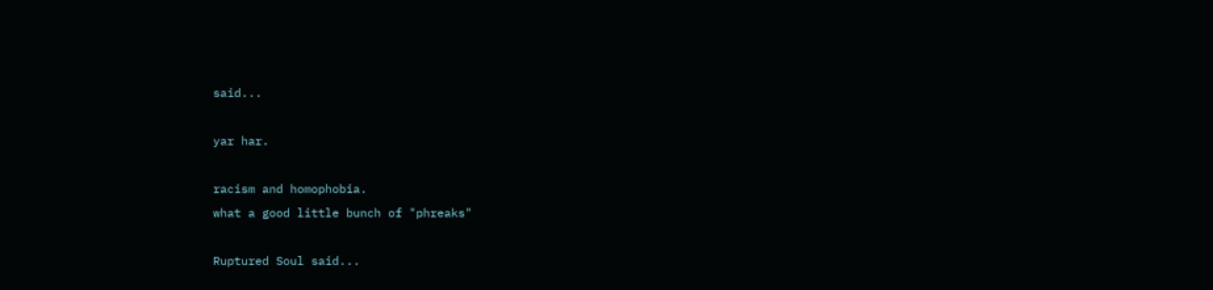said...

yar har.

racism and homophobia.
what a good little bunch of "phreaks"

Ruptured Soul said...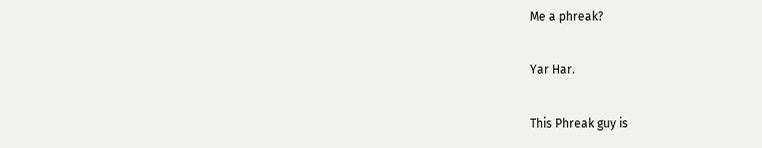Me a phreak?

Yar Har.

This Phreak guy is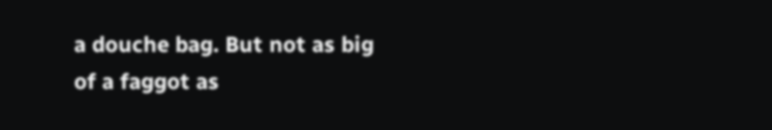a douche bag. But not as big of a faggot as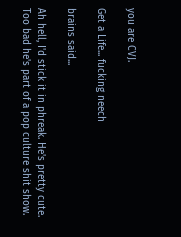you are CVJ.

Get a Life... fucking neech

brains said...

Ah hell, I'd stick it in phreak. He's pretty cute. Too bad he's part of a pop culture shit show.